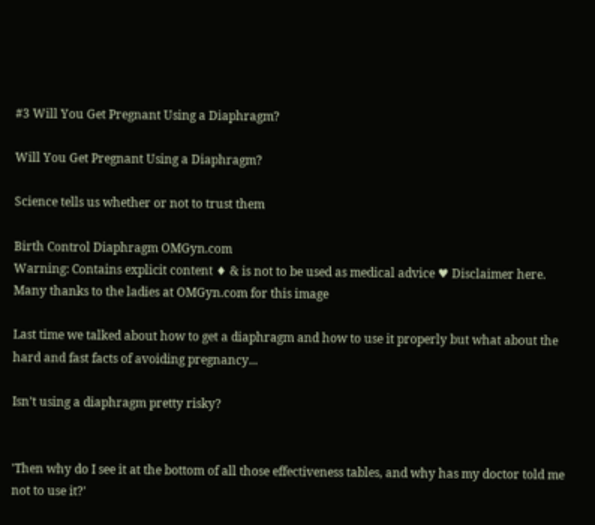#3 Will You Get Pregnant Using a Diaphragm?

Will You Get Pregnant Using a Diaphragm?

Science tells us whether or not to trust them

Birth Control Diaphragm OMGyn.com
Warning: Contains explicit content ♦ & is not to be used as medical advice ♥ Disclaimer here.
Many thanks to the ladies at OMGyn.com for this image

Last time we talked about how to get a diaphragm and how to use it properly but what about the hard and fast facts of avoiding pregnancy...

Isn’t using a diaphragm pretty risky?


'Then why do I see it at the bottom of all those effectiveness tables, and why has my doctor told me not to use it?'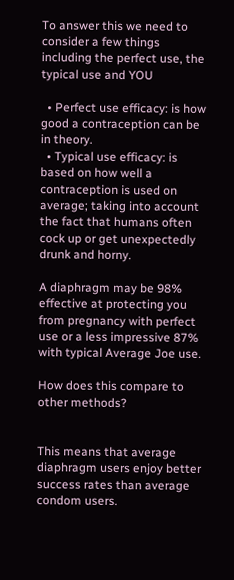To answer this we need to consider a few things including the perfect use, the typical use and YOU

  • Perfect use efficacy: is how good a contraception can be in theory.
  • Typical use efficacy: is based on how well a contraception is used on average; taking into account the fact that humans often cock up or get unexpectedly drunk and horny.

A diaphragm may be 98% effective at protecting you from pregnancy with perfect use or a less impressive 87% with typical Average Joe use.

How does this compare to other methods?


This means that average diaphragm users enjoy better success rates than average condom users.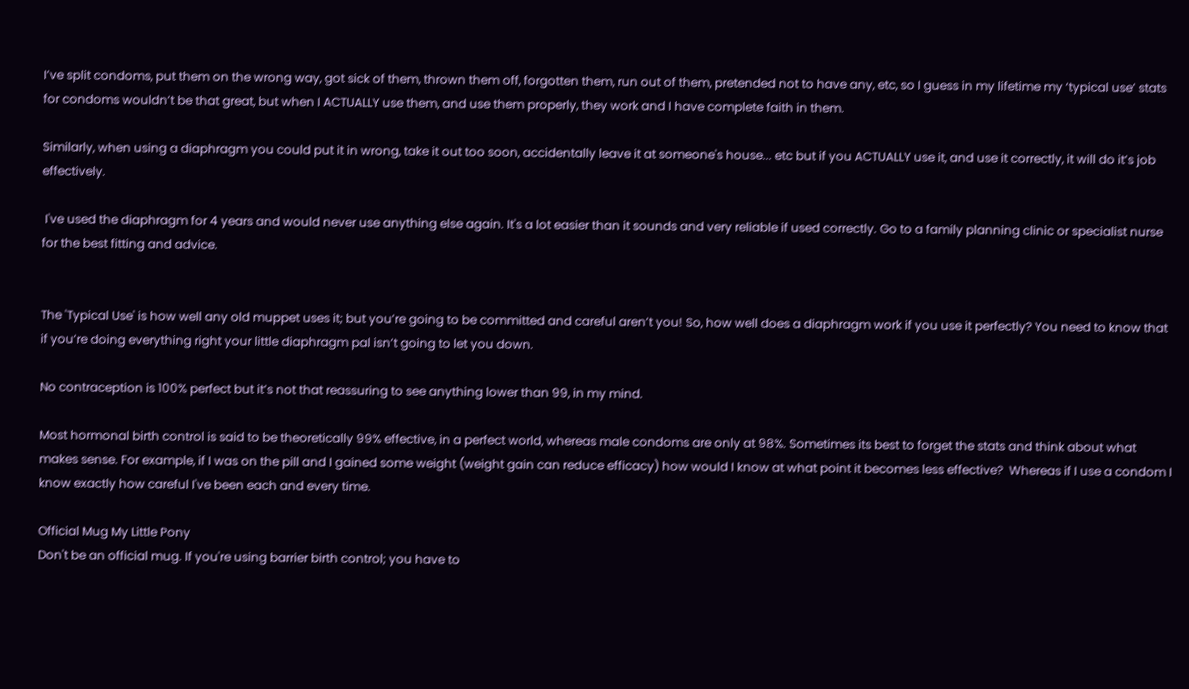I’ve split condoms, put them on the wrong way, got sick of them, thrown them off, forgotten them, run out of them, pretended not to have any, etc, so I guess in my lifetime my ‘typical use’ stats for condoms wouldn’t be that great, but when I ACTUALLY use them, and use them properly, they work and I have complete faith in them.

Similarly, when using a diaphragm you could put it in wrong, take it out too soon, accidentally leave it at someone's house... etc but if you ACTUALLY use it, and use it correctly, it will do it’s job effectively.

 I've used the diaphragm for 4 years and would never use anything else again. It's a lot easier than it sounds and very reliable if used correctly. Go to a family planning clinic or specialist nurse for the best fitting and advice.


The 'Typical Use' is how well any old muppet uses it; but you’re going to be committed and careful aren’t you! So, how well does a diaphragm work if you use it perfectly? You need to know that if you’re doing everything right your little diaphragm pal isn’t going to let you down.

No contraception is 100% perfect but it’s not that reassuring to see anything lower than 99, in my mind.

Most hormonal birth control is said to be theoretically 99% effective, in a perfect world, whereas male condoms are only at 98%. Sometimes its best to forget the stats and think about what makes sense. For example, if I was on the pill and I gained some weight (weight gain can reduce efficacy) how would I know at what point it becomes less effective?  Whereas if I use a condom I know exactly how careful I've been each and every time.

Official Mug My Little Pony
Don't be an official mug. If you're using barrier birth control; you have to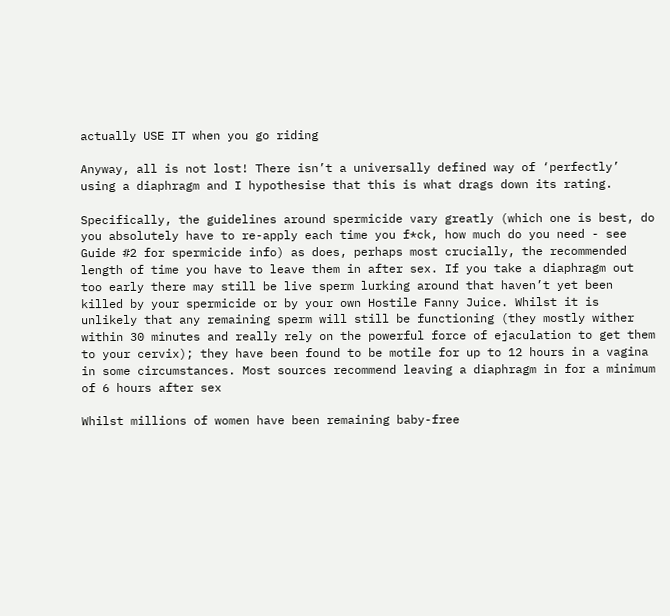actually USE IT when you go riding

Anyway, all is not lost! There isn’t a universally defined way of ‘perfectly’ using a diaphragm and I hypothesise that this is what drags down its rating.

Specifically, the guidelines around spermicide vary greatly (which one is best, do you absolutely have to re-apply each time you f*ck, how much do you need - see Guide #2 for spermicide info) as does, perhaps most crucially, the recommended length of time you have to leave them in after sex. If you take a diaphragm out too early there may still be live sperm lurking around that haven’t yet been killed by your spermicide or by your own Hostile Fanny Juice. Whilst it is unlikely that any remaining sperm will still be functioning (they mostly wither within 30 minutes and really rely on the powerful force of ejaculation to get them to your cervix); they have been found to be motile for up to 12 hours in a vagina in some circumstances. Most sources recommend leaving a diaphragm in for a minimum of 6 hours after sex

Whilst millions of women have been remaining baby-free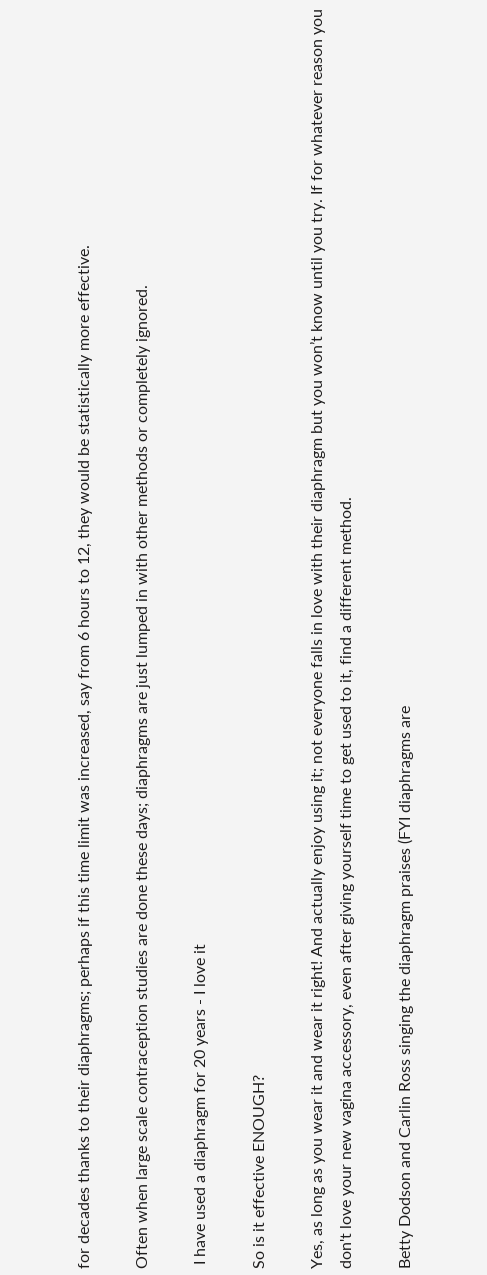for decades thanks to their diaphragms; perhaps if this time limit was increased, say from 6 hours to 12, they would be statistically more effective.

Often when large scale contraception studies are done these days; diaphragms are just lumped in with other methods or completely ignored.

 I have used a diaphragm for 20 years - I love it

So is it effective ENOUGH?

Yes, as long as you wear it and wear it right! And actually enjoy using it; not everyone falls in love with their diaphragm but you won’t know until you try. If for whatever reason you don't love your new vagina accessory, even after giving yourself time to get used to it, find a different method.

Betty Dodson and Carlin Ross singing the diaphragm praises (FYI diaphragms are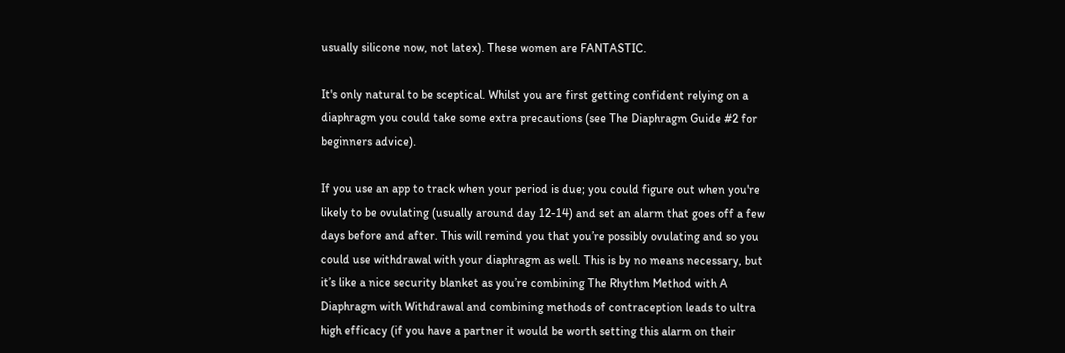usually silicone now, not latex). These women are FANTASTIC.

It's only natural to be sceptical. Whilst you are first getting confident relying on a diaphragm you could take some extra precautions (see The Diaphragm Guide #2 for beginners advice).

If you use an app to track when your period is due; you could figure out when you're likely to be ovulating (usually around day 12-14) and set an alarm that goes off a few days before and after. This will remind you that you’re possibly ovulating and so you could use withdrawal with your diaphragm as well. This is by no means necessary, but it’s like a nice security blanket as you’re combining The Rhythm Method with A Diaphragm with Withdrawal and combining methods of contraception leads to ultra high efficacy (if you have a partner it would be worth setting this alarm on their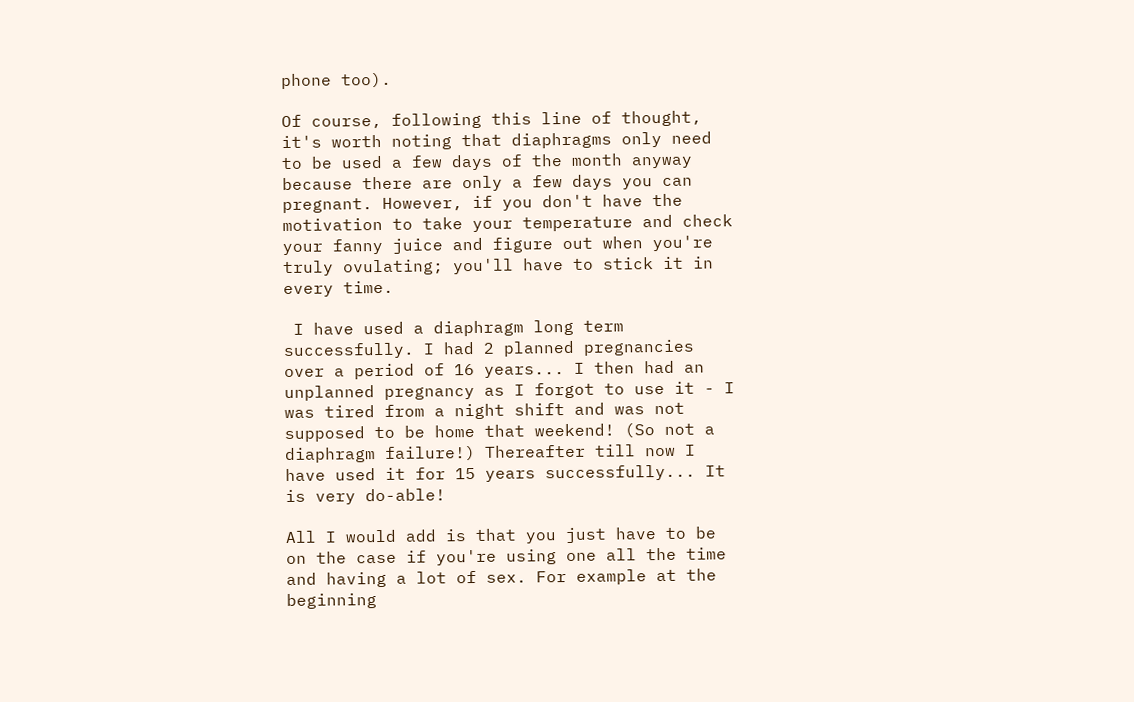phone too).

Of course, following this line of thought, it's worth noting that diaphragms only need to be used a few days of the month anyway because there are only a few days you can pregnant. However, if you don't have the motivation to take your temperature and check your fanny juice and figure out when you're truly ovulating; you'll have to stick it in every time.

 I have used a diaphragm long term successfully. I had 2 planned pregnancies over a period of 16 years... I then had an unplanned pregnancy as I forgot to use it - I was tired from a night shift and was not supposed to be home that weekend! (So not a diaphragm failure!) Thereafter till now I have used it for 15 years successfully... It is very do-able!

All I would add is that you just have to be on the case if you're using one all the time and having a lot of sex. For example at the beginning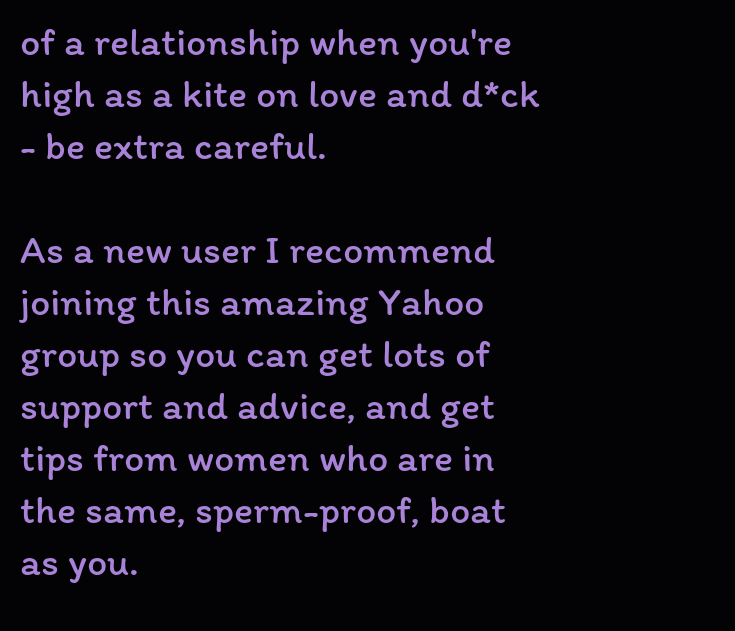of a relationship when you're high as a kite on love and d*ck - be extra careful.

As a new user I recommend joining this amazing Yahoo group so you can get lots of support and advice, and get tips from women who are in the same, sperm-proof, boat as you.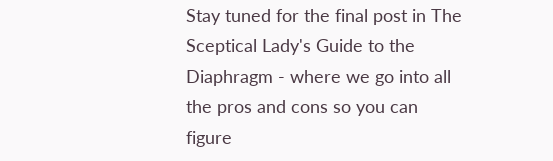Stay tuned for the final post in The Sceptical Lady's Guide to the Diaphragm - where we go into all the pros and cons so you can figure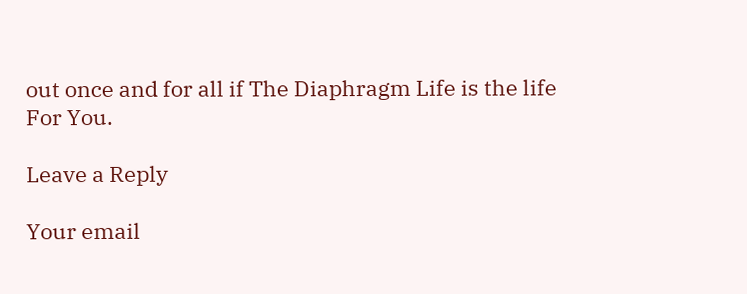out once and for all if The Diaphragm Life is the life For You.

Leave a Reply

Your email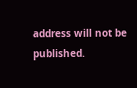address will not be published.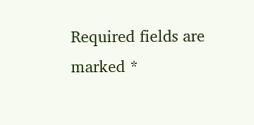Required fields are marked *